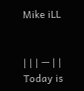Mike iLL


| | | — | | Today is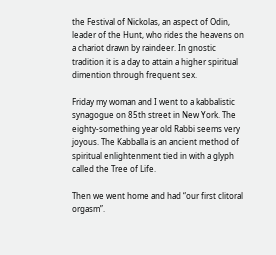the Festival of Nickolas, an aspect of Odin, leader of the Hunt, who rides the heavens on a chariot drawn by raindeer. In gnostic tradition it is a day to attain a higher spiritual dimention through frequent sex.

Friday my woman and I went to a kabbalistic synagogue on 85th street in New York. The eighty-something year old Rabbi seems very joyous. The Kabballa is an ancient method of spiritual enlightenment tied in with a glyph called the Tree of Life.

Then we went home and had “our first clitoral orgasm”.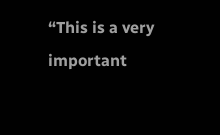“This is a very important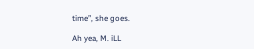time”, she goes.

Ah yea, M. iLL